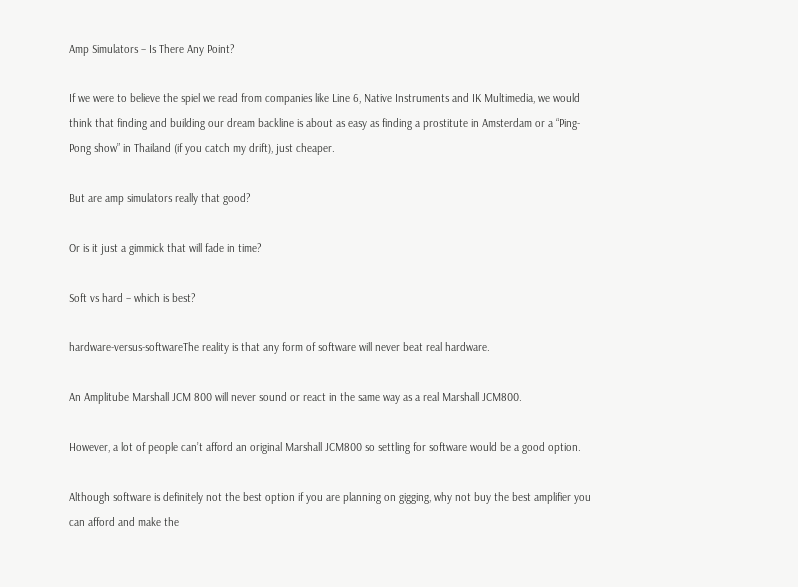Amp Simulators – Is There Any Point?

If we were to believe the spiel we read from companies like Line 6, Native Instruments and IK Multimedia, we would think that finding and building our dream backline is about as easy as finding a prostitute in Amsterdam or a “Ping-Pong show” in Thailand (if you catch my drift), just cheaper.

But are amp simulators really that good?

Or is it just a gimmick that will fade in time?

Soft vs hard – which is best?

hardware-versus-softwareThe reality is that any form of software will never beat real hardware.

An Amplitube Marshall JCM 800 will never sound or react in the same way as a real Marshall JCM800.

However, a lot of people can’t afford an original Marshall JCM800 so settling for software would be a good option.

Although software is definitely not the best option if you are planning on gigging, why not buy the best amplifier you can afford and make the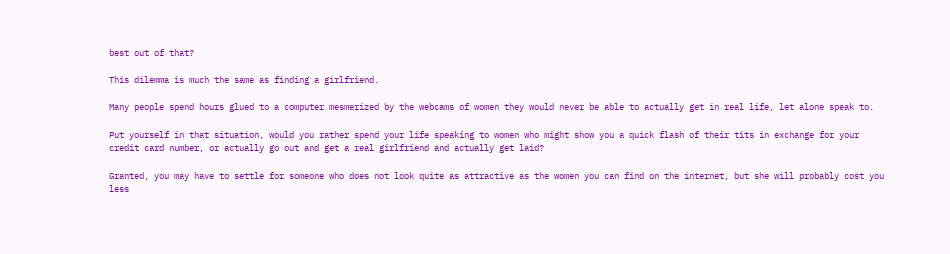best out of that?

This dilemma is much the same as finding a girlfriend.

Many people spend hours glued to a computer mesmerized by the webcams of women they would never be able to actually get in real life, let alone speak to.

Put yourself in that situation, would you rather spend your life speaking to women who might show you a quick flash of their tits in exchange for your credit card number, or actually go out and get a real girlfriend and actually get laid?

Granted, you may have to settle for someone who does not look quite as attractive as the women you can find on the internet, but she will probably cost you less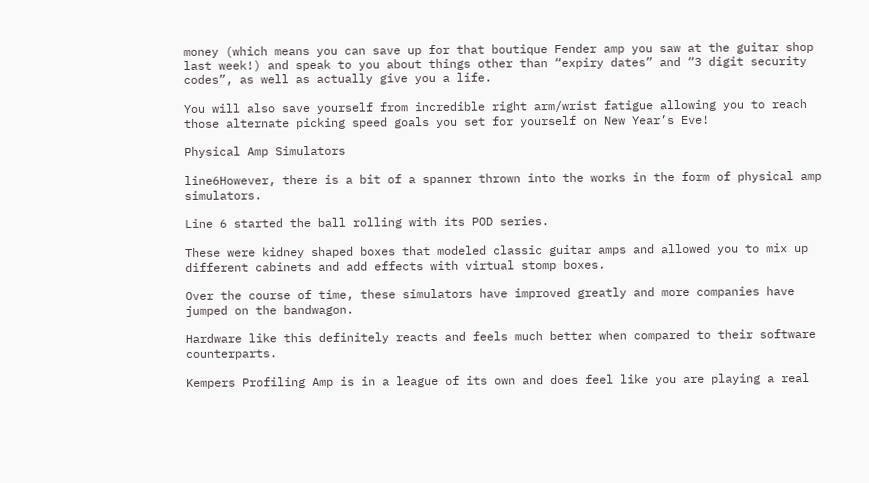money (which means you can save up for that boutique Fender amp you saw at the guitar shop last week!) and speak to you about things other than “expiry dates” and “3 digit security codes”, as well as actually give you a life.

You will also save yourself from incredible right arm/wrist fatigue allowing you to reach those alternate picking speed goals you set for yourself on New Year’s Eve!

Physical Amp Simulators

line6However, there is a bit of a spanner thrown into the works in the form of physical amp simulators.

Line 6 started the ball rolling with its POD series.

These were kidney shaped boxes that modeled classic guitar amps and allowed you to mix up different cabinets and add effects with virtual stomp boxes.

Over the course of time, these simulators have improved greatly and more companies have jumped on the bandwagon.

Hardware like this definitely reacts and feels much better when compared to their software counterparts.

Kempers Profiling Amp is in a league of its own and does feel like you are playing a real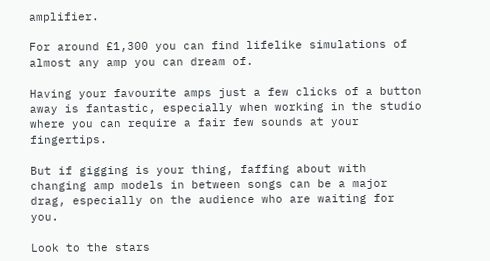amplifier.

For around £1,300 you can find lifelike simulations of almost any amp you can dream of.

Having your favourite amps just a few clicks of a button away is fantastic, especially when working in the studio where you can require a fair few sounds at your fingertips.

But if gigging is your thing, faffing about with changing amp models in between songs can be a major drag, especially on the audience who are waiting for you.

Look to the stars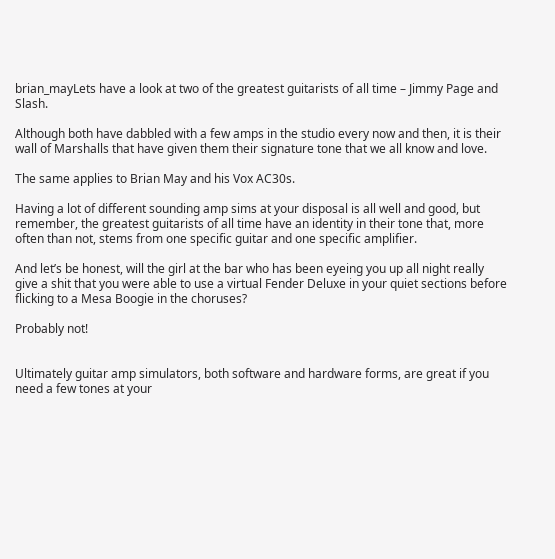brian_mayLets have a look at two of the greatest guitarists of all time – Jimmy Page and Slash.

Although both have dabbled with a few amps in the studio every now and then, it is their wall of Marshalls that have given them their signature tone that we all know and love.

The same applies to Brian May and his Vox AC30s.

Having a lot of different sounding amp sims at your disposal is all well and good, but remember, the greatest guitarists of all time have an identity in their tone that, more often than not, stems from one specific guitar and one specific amplifier.

And let’s be honest, will the girl at the bar who has been eyeing you up all night really give a shit that you were able to use a virtual Fender Deluxe in your quiet sections before flicking to a Mesa Boogie in the choruses?

Probably not!


Ultimately guitar amp simulators, both software and hardware forms, are great if you need a few tones at your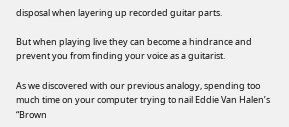disposal when layering up recorded guitar parts.

But when playing live they can become a hindrance and prevent you from finding your voice as a guitarist.

As we discovered with our previous analogy, spending too much time on your computer trying to nail Eddie Van Halen’s “Brown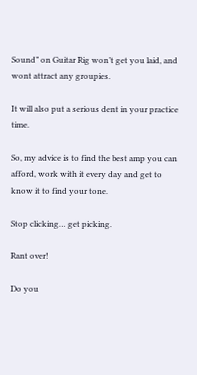Sound” on Guitar Rig won’t get you laid, and wont attract any groupies.

It will also put a serious dent in your practice time.

So, my advice is to find the best amp you can afford, work with it every day and get to know it to find your tone.

Stop clicking… get picking.

Rant over!

Do you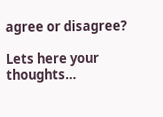agree or disagree?

Lets here your thoughts…